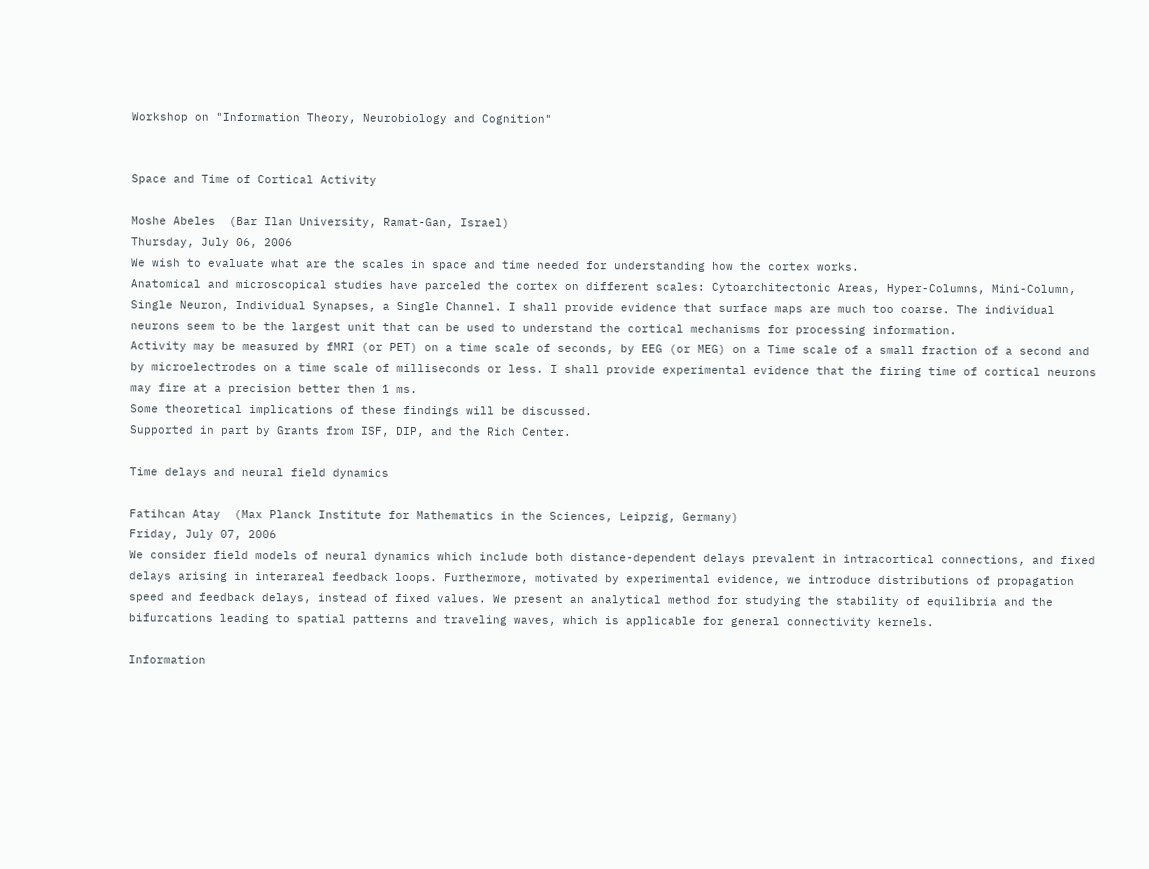Workshop on "Information Theory, Neurobiology and Cognition"


Space and Time of Cortical Activity

Moshe Abeles  (Bar Ilan University, Ramat-Gan, Israel)
Thursday, July 06, 2006
We wish to evaluate what are the scales in space and time needed for understanding how the cortex works.
Anatomical and microscopical studies have parceled the cortex on different scales: Cytoarchitectonic Areas, Hyper-Columns, Mini-Column, Single Neuron, Individual Synapses, a Single Channel. I shall provide evidence that surface maps are much too coarse. The individual neurons seem to be the largest unit that can be used to understand the cortical mechanisms for processing information.
Activity may be measured by fMRI (or PET) on a time scale of seconds, by EEG (or MEG) on a Time scale of a small fraction of a second and by microelectrodes on a time scale of milliseconds or less. I shall provide experimental evidence that the firing time of cortical neurons may fire at a precision better then 1 ms.
Some theoretical implications of these findings will be discussed.
Supported in part by Grants from ISF, DIP, and the Rich Center.

Time delays and neural field dynamics

Fatihcan Atay  (Max Planck Institute for Mathematics in the Sciences, Leipzig, Germany)
Friday, July 07, 2006
We consider field models of neural dynamics which include both distance-dependent delays prevalent in intracortical connections, and fixed delays arising in interareal feedback loops. Furthermore, motivated by experimental evidence, we introduce distributions of propagation speed and feedback delays, instead of fixed values. We present an analytical method for studying the stability of equilibria and the bifurcations leading to spatial patterns and traveling waves, which is applicable for general connectivity kernels.

Information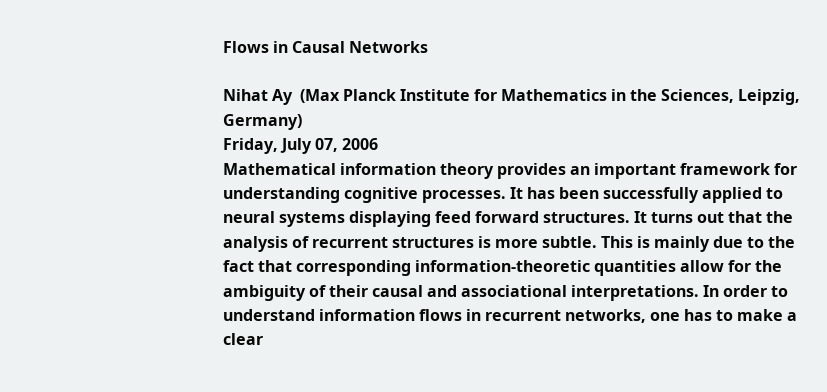Flows in Causal Networks

Nihat Ay  (Max Planck Institute for Mathematics in the Sciences, Leipzig, Germany)
Friday, July 07, 2006
Mathematical information theory provides an important framework for understanding cognitive processes. It has been successfully applied to neural systems displaying feed forward structures. It turns out that the analysis of recurrent structures is more subtle. This is mainly due to the fact that corresponding information-theoretic quantities allow for the ambiguity of their causal and associational interpretations. In order to understand information flows in recurrent networks, one has to make a clear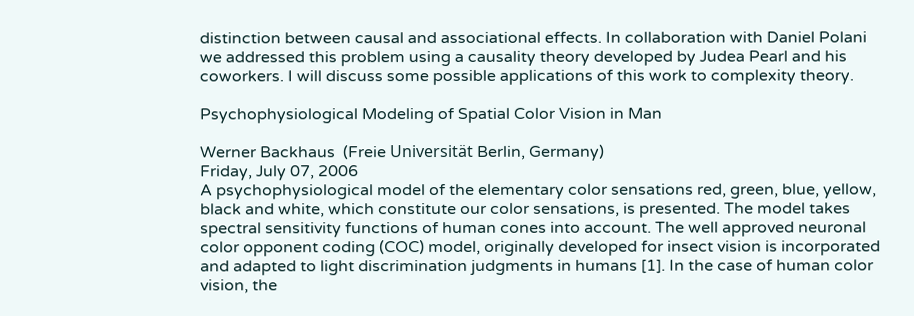distinction between causal and associational effects. In collaboration with Daniel Polani we addressed this problem using a causality theory developed by Judea Pearl and his coworkers. I will discuss some possible applications of this work to complexity theory.

Psychophysiological Modeling of Spatial Color Vision in Man

Werner Backhaus  (Freie Universität Berlin, Germany)
Friday, July 07, 2006
A psychophysiological model of the elementary color sensations red, green, blue, yellow, black and white, which constitute our color sensations, is presented. The model takes spectral sensitivity functions of human cones into account. The well approved neuronal color opponent coding (COC) model, originally developed for insect vision is incorporated and adapted to light discrimination judgments in humans [1]. In the case of human color vision, the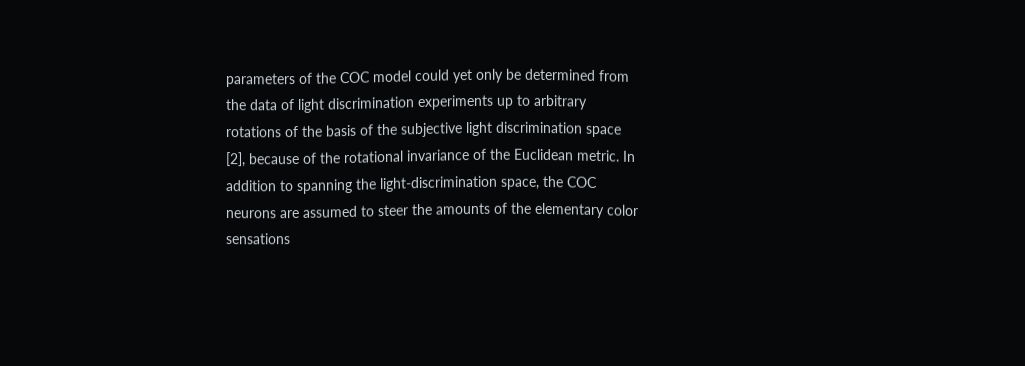parameters of the COC model could yet only be determined from the data of light discrimination experiments up to arbitrary rotations of the basis of the subjective light discrimination space [2], because of the rotational invariance of the Euclidean metric. In addition to spanning the light-discrimination space, the COC neurons are assumed to steer the amounts of the elementary color sensations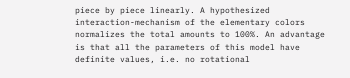piece by piece linearly. A hypothesized interaction-mechanism of the elementary colors normalizes the total amounts to 100%. An advantage is that all the parameters of this model have definite values, i.e. no rotational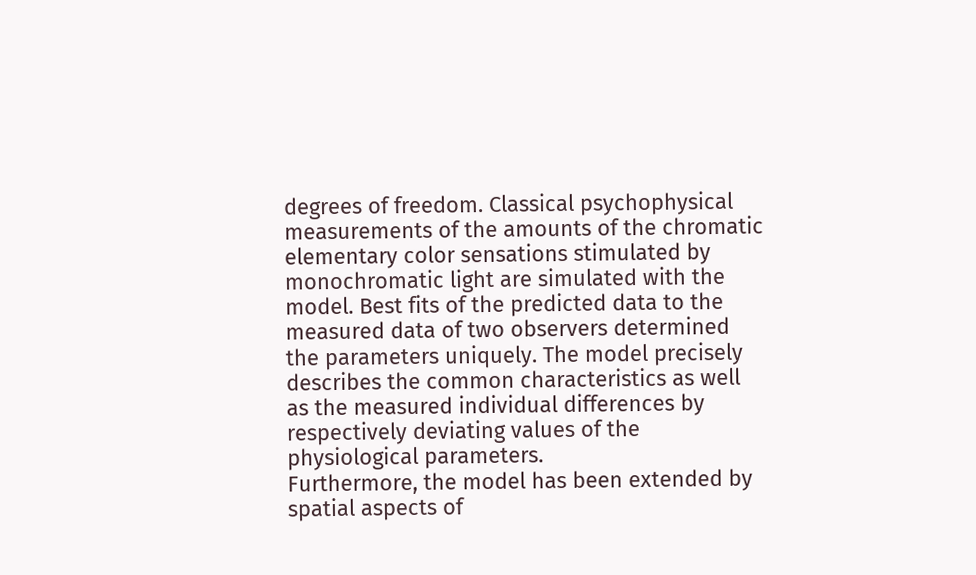degrees of freedom. Classical psychophysical measurements of the amounts of the chromatic elementary color sensations stimulated by monochromatic light are simulated with the model. Best fits of the predicted data to the measured data of two observers determined the parameters uniquely. The model precisely describes the common characteristics as well as the measured individual differences by respectively deviating values of the physiological parameters.
Furthermore, the model has been extended by spatial aspects of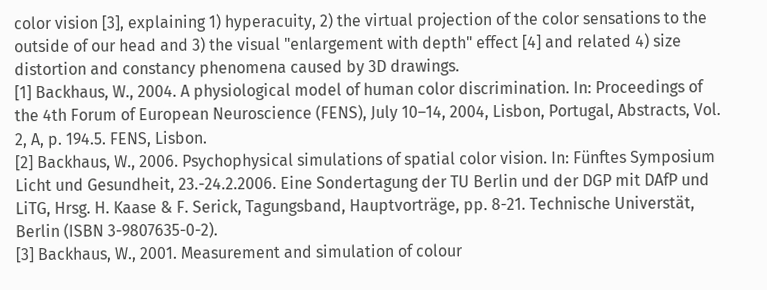color vision [3], explaining 1) hyperacuity, 2) the virtual projection of the color sensations to the outside of our head and 3) the visual "enlargement with depth" effect [4] and related 4) size distortion and constancy phenomena caused by 3D drawings.
[1] Backhaus, W., 2004. A physiological model of human color discrimination. In: Proceedings of the 4th Forum of European Neuroscience (FENS), July 10–14, 2004, Lisbon, Portugal, Abstracts, Vol. 2, A, p. 194.5. FENS, Lisbon.
[2] Backhaus, W., 2006. Psychophysical simulations of spatial color vision. In: Fünftes Symposium Licht und Gesundheit, 23.-24.2.2006. Eine Sondertagung der TU Berlin und der DGP mit DAfP und LiTG, Hrsg. H. Kaase & F. Serick, Tagungsband, Hauptvorträge, pp. 8-21. Technische Universtät, Berlin (ISBN 3-9807635-0-2).
[3] Backhaus, W., 2001. Measurement and simulation of colour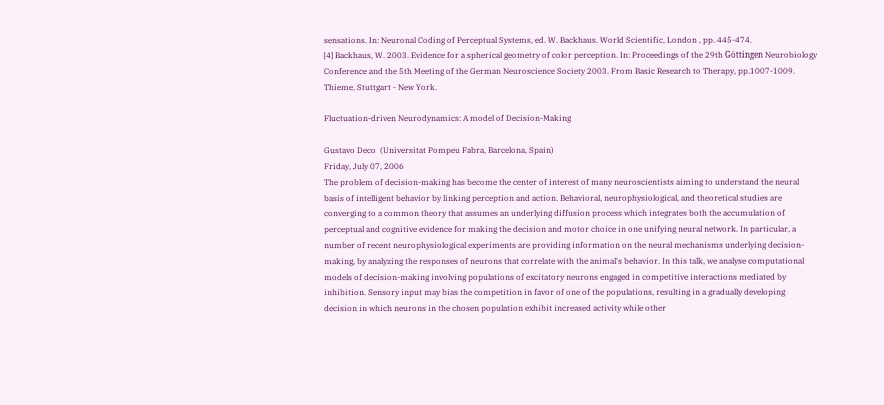sensations. In: Neuronal Coding of Perceptual Systems, ed. W. Backhaus. World Scientific, London , pp. 445-474.
[4] Backhaus, W. 2003. Evidence for a spherical geometry of color perception. In: Proceedings of the 29th Göttingen Neurobiology Conference and the 5th Meeting of the German Neuroscience Society 2003. From Basic Research to Therapy, pp.1007-1009. Thieme, Stuttgart - New York.

Fluctuation-driven Neurodynamics: A model of Decision-Making

Gustavo Deco  (Universitat Pompeu Fabra, Barcelona, Spain)
Friday, July 07, 2006
The problem of decision-making has become the center of interest of many neuroscientists aiming to understand the neural basis of intelligent behavior by linking perception and action. Behavioral, neurophysiological, and theoretical studies are converging to a common theory that assumes an underlying diffusion process which integrates both the accumulation of perceptual and cognitive evidence for making the decision and motor choice in one unifying neural network. In particular, a number of recent neurophysiological experiments are providing information on the neural mechanisms underlying decision-making, by analyzing the responses of neurons that correlate with the animal's behavior. In this talk, we analyse computational models of decision-making involving populations of excitatory neurons engaged in competitive interactions mediated by inhibition. Sensory input may bias the competition in favor of one of the populations, resulting in a gradually developing decision in which neurons in the chosen population exhibit increased activity while other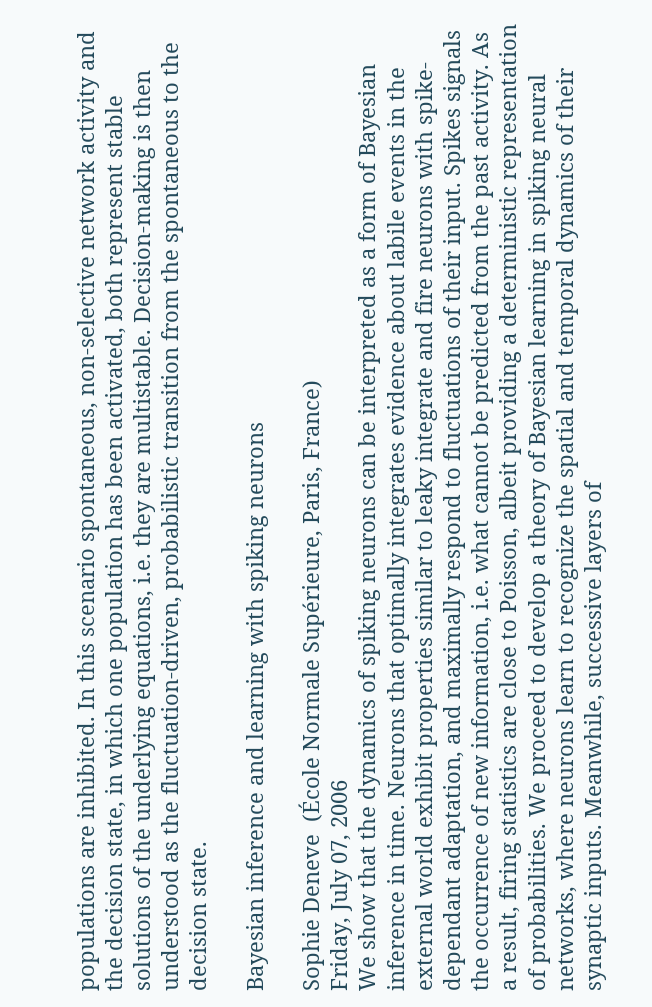populations are inhibited. In this scenario spontaneous, non-selective network activity and the decision state, in which one population has been activated, both represent stable solutions of the underlying equations, i.e. they are multistable. Decision-making is then understood as the fluctuation-driven, probabilistic transition from the spontaneous to the decision state.

Bayesian inference and learning with spiking neurons

Sophie Deneve  (École Normale Supérieure, Paris, France)
Friday, July 07, 2006
We show that the dynamics of spiking neurons can be interpreted as a form of Bayesian inference in time. Neurons that optimally integrates evidence about labile events in the external world exhibit properties similar to leaky integrate and fire neurons with spike-dependant adaptation, and maximally respond to fluctuations of their input. Spikes signals the occurrence of new information, i.e. what cannot be predicted from the past activity. As a result, firing statistics are close to Poisson, albeit providing a deterministic representation of probabilities. We proceed to develop a theory of Bayesian learning in spiking neural networks, where neurons learn to recognize the spatial and temporal dynamics of their synaptic inputs. Meanwhile, successive layers of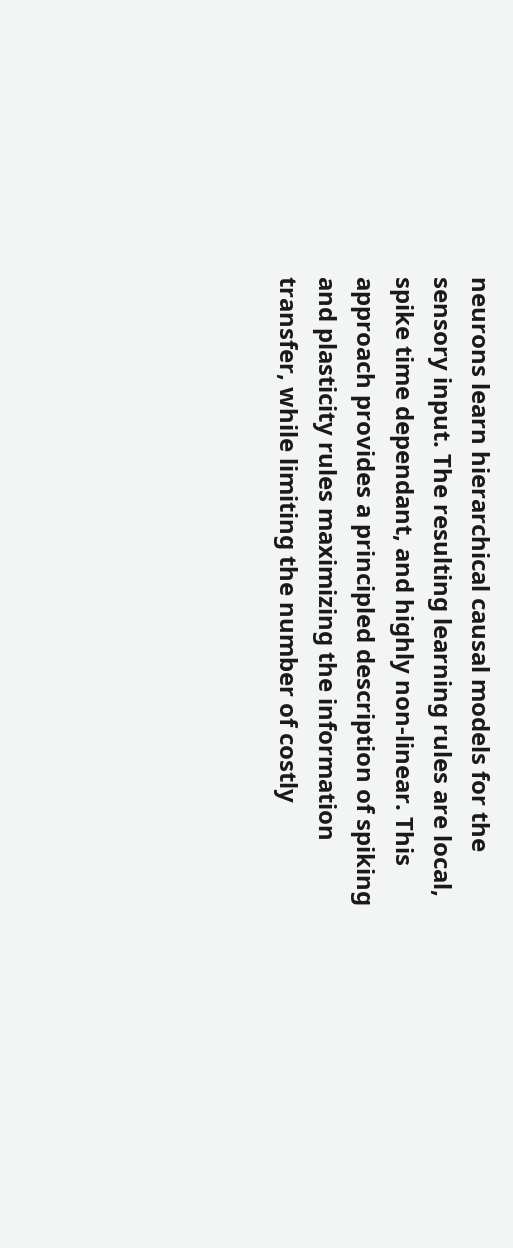neurons learn hierarchical causal models for the sensory input. The resulting learning rules are local, spike time dependant, and highly non-linear. This approach provides a principled description of spiking and plasticity rules maximizing the information transfer, while limiting the number of costly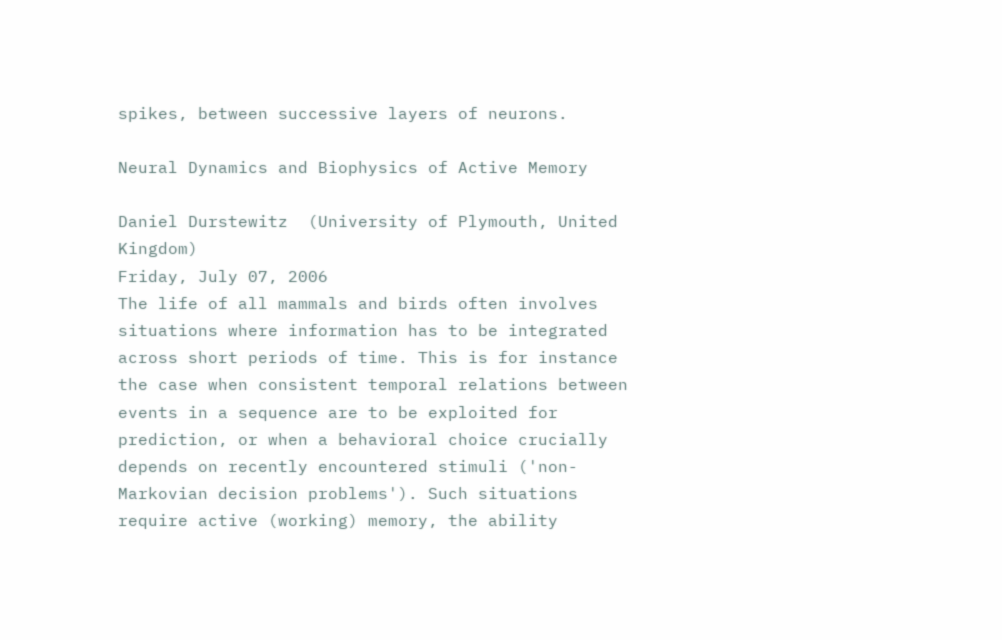spikes, between successive layers of neurons.

Neural Dynamics and Biophysics of Active Memory

Daniel Durstewitz  (University of Plymouth, United Kingdom)
Friday, July 07, 2006
The life of all mammals and birds often involves situations where information has to be integrated across short periods of time. This is for instance the case when consistent temporal relations between events in a sequence are to be exploited for prediction, or when a behavioral choice crucially depends on recently encountered stimuli ('non-Markovian decision problems'). Such situations require active (working) memory, the ability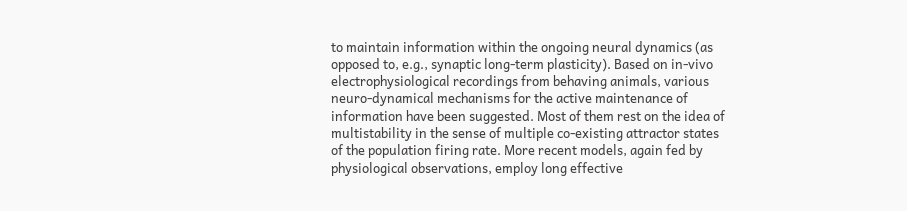to maintain information within the ongoing neural dynamics (as opposed to, e.g., synaptic long-term plasticity). Based on in-vivo electrophysiological recordings from behaving animals, various neuro-dynamical mechanisms for the active maintenance of information have been suggested. Most of them rest on the idea of multistability in the sense of multiple co-existing attractor states of the population firing rate. More recent models, again fed by physiological observations, employ long effective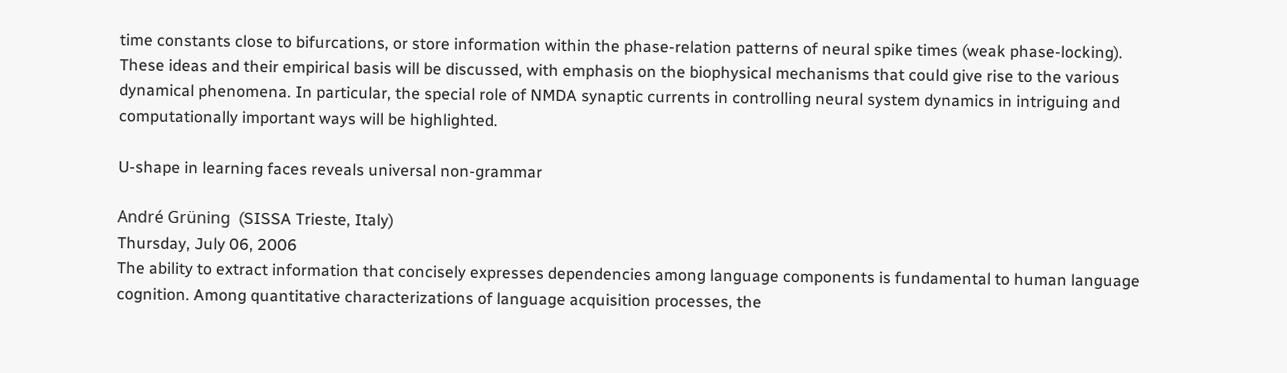time constants close to bifurcations, or store information within the phase-relation patterns of neural spike times (weak phase-locking). These ideas and their empirical basis will be discussed, with emphasis on the biophysical mechanisms that could give rise to the various dynamical phenomena. In particular, the special role of NMDA synaptic currents in controlling neural system dynamics in intriguing and computationally important ways will be highlighted.

U-shape in learning faces reveals universal non-grammar

André Grüning  (SISSA Trieste, Italy)
Thursday, July 06, 2006
The ability to extract information that concisely expresses dependencies among language components is fundamental to human language cognition. Among quantitative characterizations of language acquisition processes, the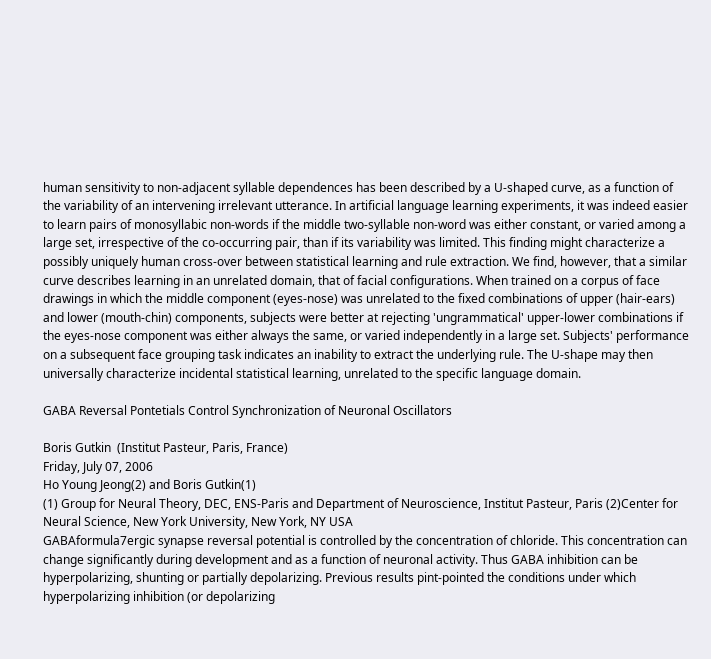human sensitivity to non-adjacent syllable dependences has been described by a U-shaped curve, as a function of the variability of an intervening irrelevant utterance. In artificial language learning experiments, it was indeed easier to learn pairs of monosyllabic non-words if the middle two-syllable non-word was either constant, or varied among a large set, irrespective of the co-occurring pair, than if its variability was limited. This finding might characterize a possibly uniquely human cross-over between statistical learning and rule extraction. We find, however, that a similar curve describes learning in an unrelated domain, that of facial configurations. When trained on a corpus of face drawings in which the middle component (eyes-nose) was unrelated to the fixed combinations of upper (hair-ears) and lower (mouth-chin) components, subjects were better at rejecting 'ungrammatical' upper-lower combinations if the eyes-nose component was either always the same, or varied independently in a large set. Subjects' performance on a subsequent face grouping task indicates an inability to extract the underlying rule. The U-shape may then universally characterize incidental statistical learning, unrelated to the specific language domain.

GABA Reversal Pontetials Control Synchronization of Neuronal Oscillators

Boris Gutkin  (Institut Pasteur, Paris, France)
Friday, July 07, 2006
Ho Young Jeong(2) and Boris Gutkin(1)
(1) Group for Neural Theory, DEC, ENS-Paris and Department of Neuroscience, Institut Pasteur, Paris (2)Center for Neural Science, New York University, New York, NY USA
GABAformula7ergic synapse reversal potential is controlled by the concentration of chloride. This concentration can change significantly during development and as a function of neuronal activity. Thus GABA inhibition can be hyperpolarizing, shunting or partially depolarizing. Previous results pint-pointed the conditions under which hyperpolarizing inhibition (or depolarizing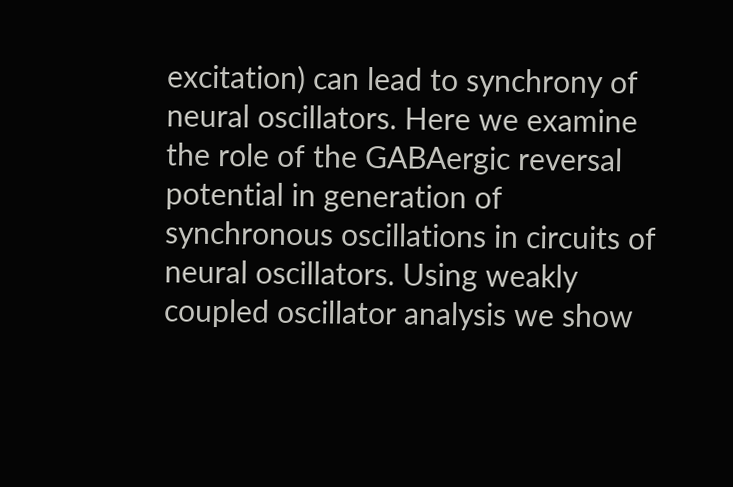excitation) can lead to synchrony of neural oscillators. Here we examine the role of the GABAergic reversal potential in generation of synchronous oscillations in circuits of neural oscillators. Using weakly coupled oscillator analysis we show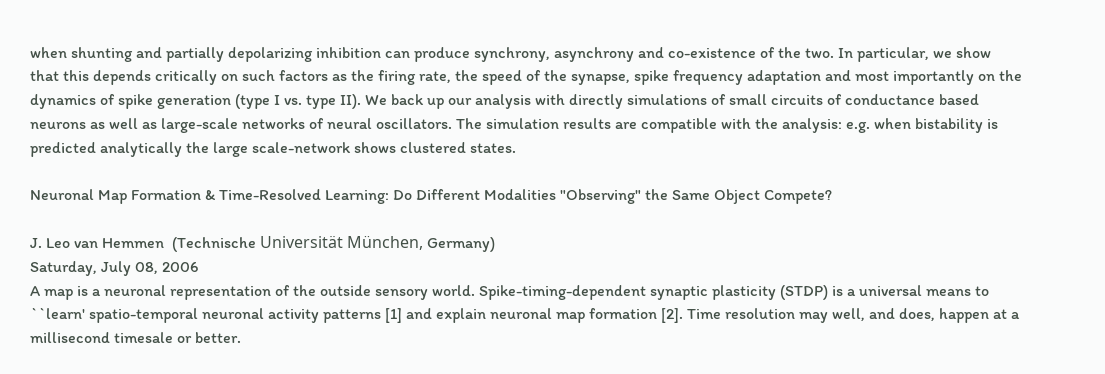when shunting and partially depolarizing inhibition can produce synchrony, asynchrony and co-existence of the two. In particular, we show that this depends critically on such factors as the firing rate, the speed of the synapse, spike frequency adaptation and most importantly on the dynamics of spike generation (type I vs. type II). We back up our analysis with directly simulations of small circuits of conductance based neurons as well as large-scale networks of neural oscillators. The simulation results are compatible with the analysis: e.g. when bistability is predicted analytically the large scale-network shows clustered states.

Neuronal Map Formation & Time-Resolved Learning: Do Different Modalities "Observing" the Same Object Compete?

J. Leo van Hemmen  (Technische Universität München, Germany)
Saturday, July 08, 2006
A map is a neuronal representation of the outside sensory world. Spike-timing-dependent synaptic plasticity (STDP) is a universal means to ``learn' spatio-temporal neuronal activity patterns [1] and explain neuronal map formation [2]. Time resolution may well, and does, happen at a millisecond timesale or better.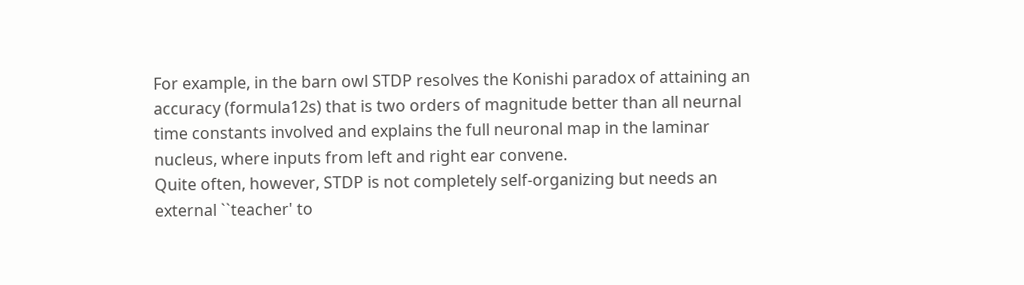For example, in the barn owl STDP resolves the Konishi paradox of attaining an accuracy (formula12s) that is two orders of magnitude better than all neurnal time constants involved and explains the full neuronal map in the laminar nucleus, where inputs from left and right ear convene.
Quite often, however, STDP is not completely self-organizing but needs an external ``teacher' to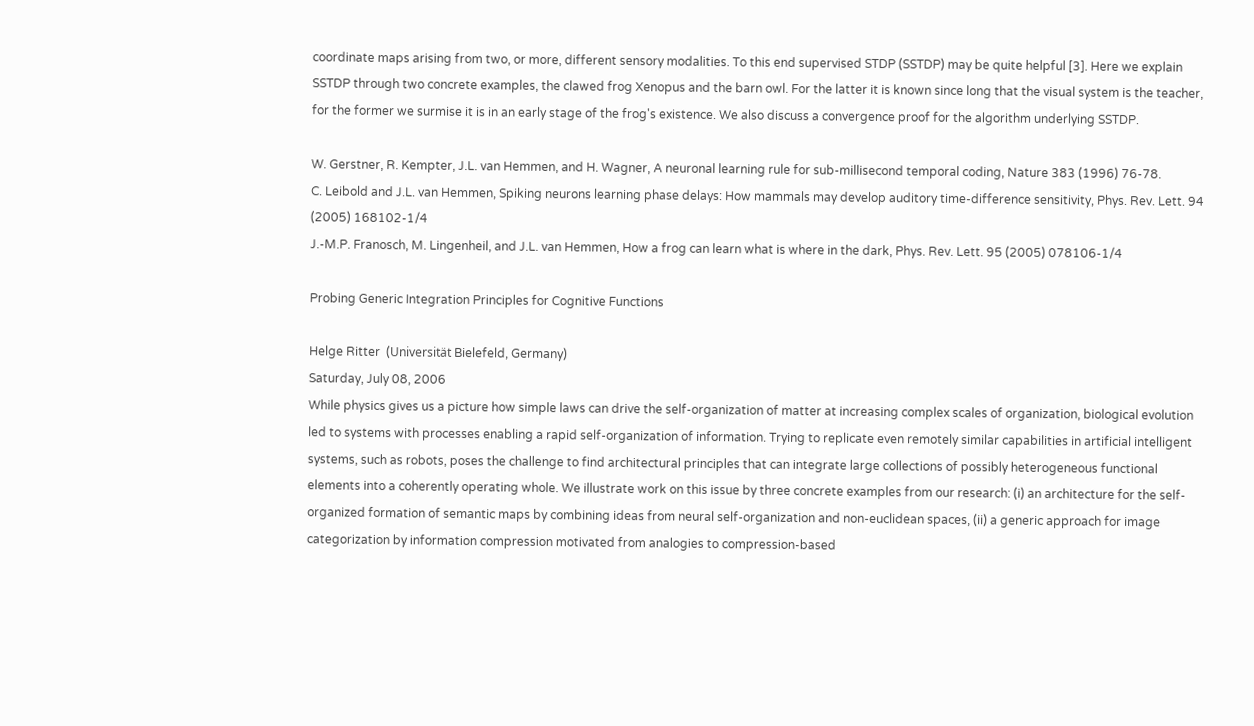coordinate maps arising from two, or more, different sensory modalities. To this end supervised STDP (SSTDP) may be quite helpful [3]. Here we explain SSTDP through two concrete examples, the clawed frog Xenopus and the barn owl. For the latter it is known since long that the visual system is the teacher, for the former we surmise it is in an early stage of the frog's existence. We also discuss a convergence proof for the algorithm underlying SSTDP.

W. Gerstner, R. Kempter, J.L. van Hemmen, and H. Wagner, A neuronal learning rule for sub-millisecond temporal coding, Nature 383 (1996) 76-78.
C. Leibold and J.L. van Hemmen, Spiking neurons learning phase delays: How mammals may develop auditory time-difference sensitivity, Phys. Rev. Lett. 94 (2005) 168102-1/4
J.-M.P. Franosch, M. Lingenheil, and J.L. van Hemmen, How a frog can learn what is where in the dark, Phys. Rev. Lett. 95 (2005) 078106-1/4

Probing Generic Integration Principles for Cognitive Functions

Helge Ritter  (Universität Bielefeld, Germany)
Saturday, July 08, 2006
While physics gives us a picture how simple laws can drive the self-organization of matter at increasing complex scales of organization, biological evolution led to systems with processes enabling a rapid self-organization of information. Trying to replicate even remotely similar capabilities in artificial intelligent systems, such as robots, poses the challenge to find architectural principles that can integrate large collections of possibly heterogeneous functional elements into a coherently operating whole. We illustrate work on this issue by three concrete examples from our research: (i) an architecture for the self-organized formation of semantic maps by combining ideas from neural self-organization and non-euclidean spaces, (ii) a generic approach for image categorization by information compression motivated from analogies to compression-based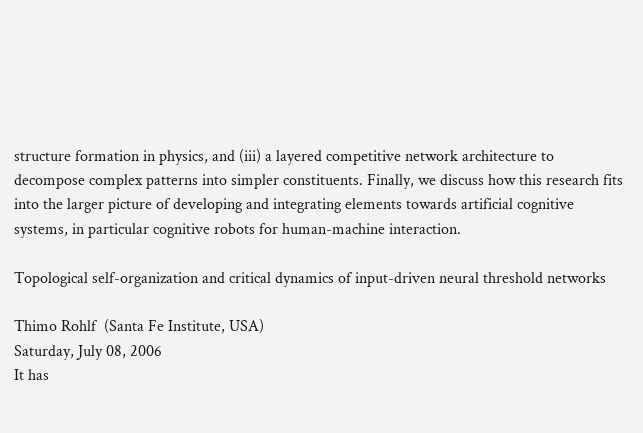structure formation in physics, and (iii) a layered competitive network architecture to decompose complex patterns into simpler constituents. Finally, we discuss how this research fits into the larger picture of developing and integrating elements towards artificial cognitive systems, in particular cognitive robots for human-machine interaction.

Topological self-organization and critical dynamics of input-driven neural threshold networks

Thimo Rohlf  (Santa Fe Institute, USA)
Saturday, July 08, 2006
It has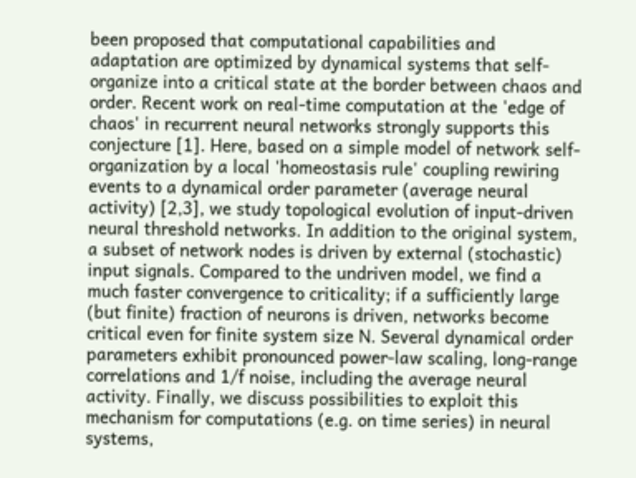been proposed that computational capabilities and adaptation are optimized by dynamical systems that self-organize into a critical state at the border between chaos and order. Recent work on real-time computation at the 'edge of chaos' in recurrent neural networks strongly supports this conjecture [1]. Here, based on a simple model of network self-organization by a local 'homeostasis rule' coupling rewiring events to a dynamical order parameter (average neural activity) [2,3], we study topological evolution of input-driven neural threshold networks. In addition to the original system, a subset of network nodes is driven by external (stochastic) input signals. Compared to the undriven model, we find a much faster convergence to criticality; if a sufficiently large (but finite) fraction of neurons is driven, networks become critical even for finite system size N. Several dynamical order parameters exhibit pronounced power-law scaling, long-range correlations and 1/f noise, including the average neural activity. Finally, we discuss possibilities to exploit this mechanism for computations (e.g. on time series) in neural systems,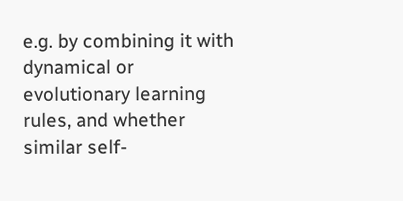e.g. by combining it with dynamical or evolutionary learning rules, and whether similar self-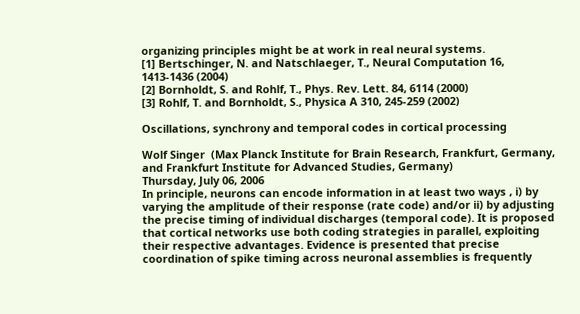organizing principles might be at work in real neural systems.
[1] Bertschinger, N. and Natschlaeger, T., Neural Computation 16, 1413-1436 (2004)
[2] Bornholdt, S. and Rohlf, T., Phys. Rev. Lett. 84, 6114 (2000)
[3] Rohlf, T. and Bornholdt, S., Physica A 310, 245-259 (2002)

Oscillations, synchrony and temporal codes in cortical processing

Wolf Singer  (Max Planck Institute for Brain Research, Frankfurt, Germany, and Frankfurt Institute for Advanced Studies, Germany)
Thursday, July 06, 2006
In principle, neurons can encode information in at least two ways , i) by varying the amplitude of their response (rate code) and/or ii) by adjusting the precise timing of individual discharges (temporal code). It is proposed that cortical networks use both coding strategies in parallel, exploiting their respective advantages. Evidence is presented that precise coordination of spike timing across neuronal assemblies is frequently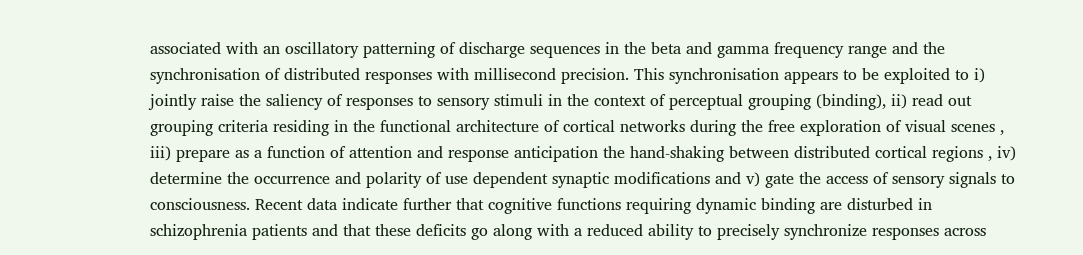associated with an oscillatory patterning of discharge sequences in the beta and gamma frequency range and the synchronisation of distributed responses with millisecond precision. This synchronisation appears to be exploited to i) jointly raise the saliency of responses to sensory stimuli in the context of perceptual grouping (binding), ii) read out grouping criteria residing in the functional architecture of cortical networks during the free exploration of visual scenes , iii) prepare as a function of attention and response anticipation the hand-shaking between distributed cortical regions , iv) determine the occurrence and polarity of use dependent synaptic modifications and v) gate the access of sensory signals to consciousness. Recent data indicate further that cognitive functions requiring dynamic binding are disturbed in schizophrenia patients and that these deficits go along with a reduced ability to precisely synchronize responses across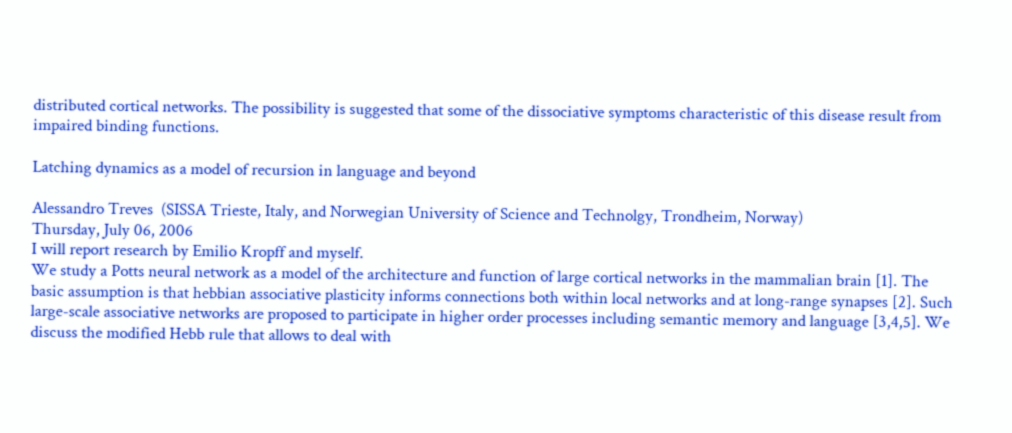distributed cortical networks. The possibility is suggested that some of the dissociative symptoms characteristic of this disease result from impaired binding functions.

Latching dynamics as a model of recursion in language and beyond

Alessandro Treves  (SISSA Trieste, Italy, and Norwegian University of Science and Technolgy, Trondheim, Norway)
Thursday, July 06, 2006
I will report research by Emilio Kropff and myself.
We study a Potts neural network as a model of the architecture and function of large cortical networks in the mammalian brain [1]. The basic assumption is that hebbian associative plasticity informs connections both within local networks and at long-range synapses [2]. Such large-scale associative networks are proposed to participate in higher order processes including semantic memory and language [3,4,5]. We discuss the modified Hebb rule that allows to deal with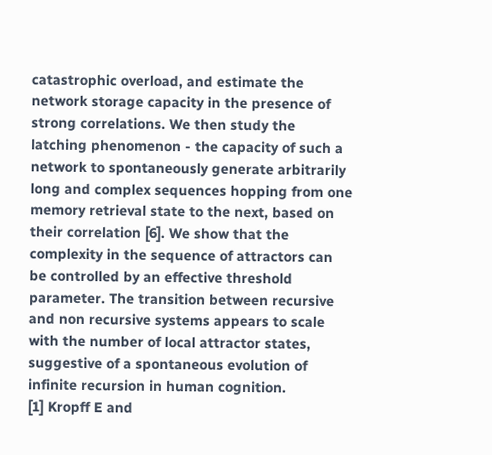catastrophic overload, and estimate the network storage capacity in the presence of strong correlations. We then study the latching phenomenon - the capacity of such a network to spontaneously generate arbitrarily long and complex sequences hopping from one memory retrieval state to the next, based on their correlation [6]. We show that the complexity in the sequence of attractors can be controlled by an effective threshold parameter. The transition between recursive and non recursive systems appears to scale with the number of local attractor states, suggestive of a spontaneous evolution of infinite recursion in human cognition.
[1] Kropff E and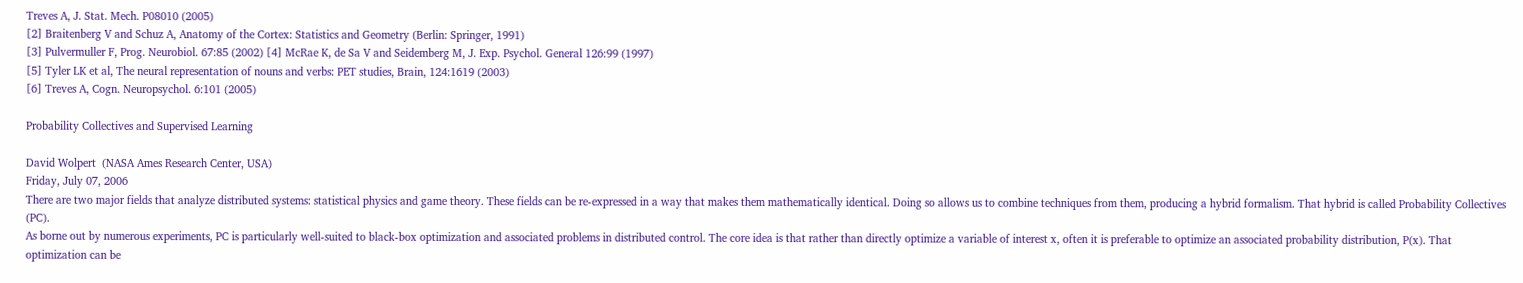Treves A, J. Stat. Mech. P08010 (2005)
[2] Braitenberg V and Schuz A, Anatomy of the Cortex: Statistics and Geometry (Berlin: Springer, 1991)
[3] Pulvermuller F, Prog. Neurobiol. 67:85 (2002) [4] McRae K, de Sa V and Seidemberg M, J. Exp. Psychol. General 126:99 (1997)
[5] Tyler LK et al, The neural representation of nouns and verbs: PET studies, Brain, 124:1619 (2003)
[6] Treves A, Cogn. Neuropsychol. 6:101 (2005)

Probability Collectives and Supervised Learning

David Wolpert  (NASA Ames Research Center, USA)
Friday, July 07, 2006
There are two major fields that analyze distributed systems: statistical physics and game theory. These fields can be re-expressed in a way that makes them mathematically identical. Doing so allows us to combine techniques from them, producing a hybrid formalism. That hybrid is called Probability Collectives (PC).
As borne out by numerous experiments, PC is particularly well-suited to black-box optimization and associated problems in distributed control. The core idea is that rather than directly optimize a variable of interest x, often it is preferable to optimize an associated probability distribution, P(x). That optimization can be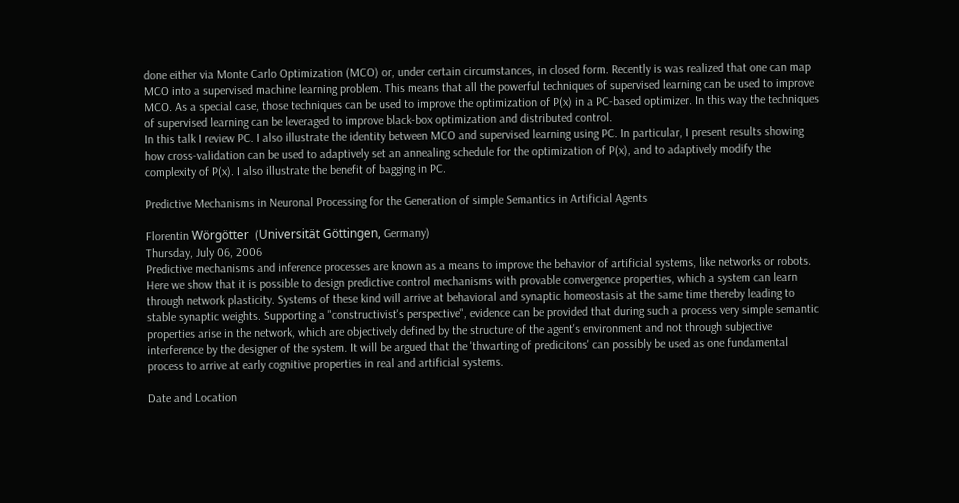done either via Monte Carlo Optimization (MCO) or, under certain circumstances, in closed form. Recently is was realized that one can map MCO into a supervised machine learning problem. This means that all the powerful techniques of supervised learning can be used to improve MCO. As a special case, those techniques can be used to improve the optimization of P(x) in a PC-based optimizer. In this way the techniques of supervised learning can be leveraged to improve black-box optimization and distributed control.
In this talk I review PC. I also illustrate the identity between MCO and supervised learning using PC. In particular, I present results showing how cross-validation can be used to adaptively set an annealing schedule for the optimization of P(x), and to adaptively modify the complexity of P(x). I also illustrate the benefit of bagging in PC.

Predictive Mechanisms in Neuronal Processing for the Generation of simple Semantics in Artificial Agents

Florentin Wörgötter  (Universität Göttingen, Germany)
Thursday, July 06, 2006
Predictive mechanisms and inference processes are known as a means to improve the behavior of artificial systems, like networks or robots. Here we show that it is possible to design predictive control mechanisms with provable convergence properties, which a system can learn through network plasticity. Systems of these kind will arrive at behavioral and synaptic homeostasis at the same time thereby leading to stable synaptic weights. Supporting a "constructivist's perspective", evidence can be provided that during such a process very simple semantic properties arise in the network, which are objectively defined by the structure of the agent's environment and not through subjective interference by the designer of the system. It will be argued that the 'thwarting of predicitons' can possibly be used as one fundamental process to arrive at early cognitive properties in real and artificial systems.

Date and Location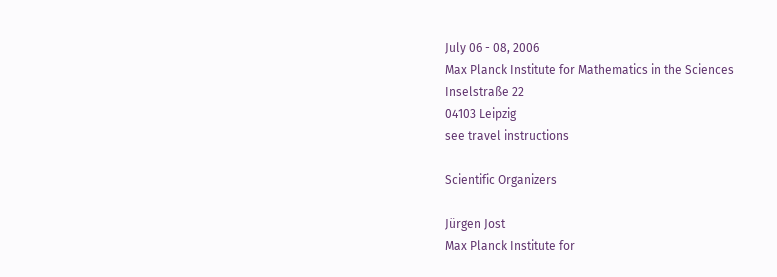July 06 - 08, 2006
Max Planck Institute for Mathematics in the Sciences
Inselstraße 22
04103 Leipzig
see travel instructions

Scientific Organizers

Jürgen Jost
Max Planck Institute for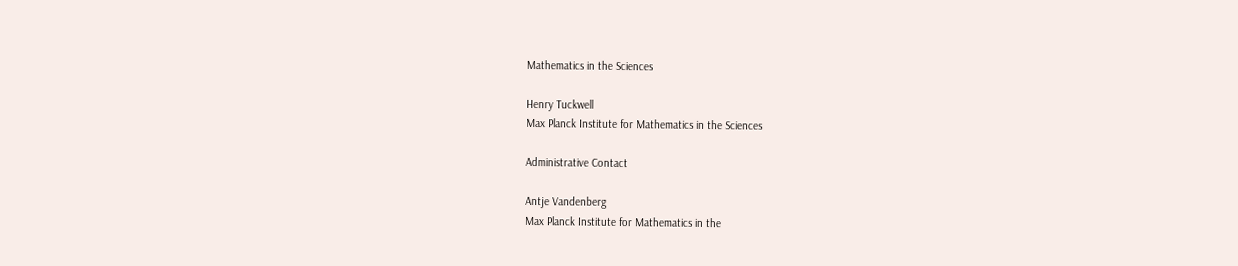Mathematics in the Sciences

Henry Tuckwell
Max Planck Institute for Mathematics in the Sciences

Administrative Contact

Antje Vandenberg
Max Planck Institute for Mathematics in the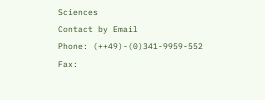Sciences
Contact by Email
Phone: (++49)-(0)341-9959-552
Fax: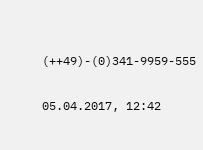(++49)-(0)341-9959-555

05.04.2017, 12:42